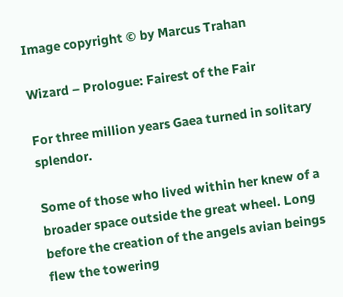Image copyright © by Marcus Trahan

Wizard – Prologue: Fairest of the Fair

For three million years Gaea turned in solitary splendor.

Some of those who lived within her knew of a broader space outside the great wheel. Long before the creation of the angels avian beings flew the towering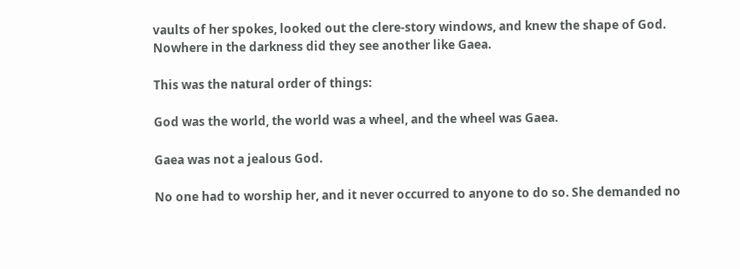vaults of her spokes, looked out the clere-story windows, and knew the shape of God. Nowhere in the darkness did they see another like Gaea.

This was the natural order of things:

God was the world, the world was a wheel, and the wheel was Gaea.

Gaea was not a jealous God.

No one had to worship her, and it never occurred to anyone to do so. She demanded no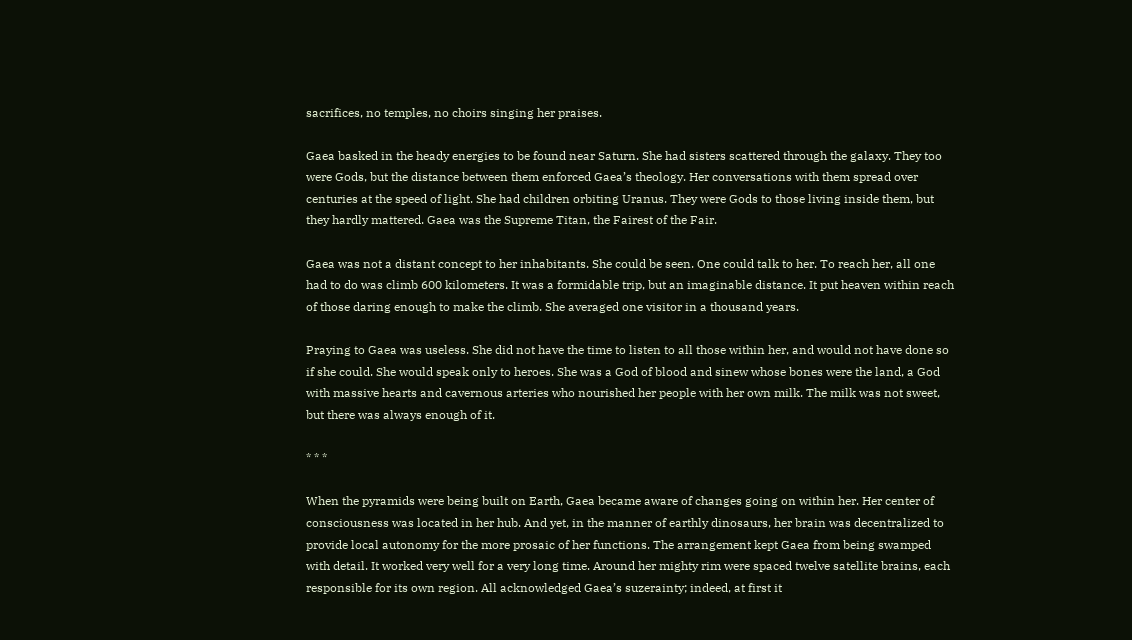sacrifices, no temples, no choirs singing her praises.

Gaea basked in the heady energies to be found near Saturn. She had sisters scattered through the galaxy. They too were Gods, but the distance between them enforced Gaea’s theology. Her conversations with them spread over centuries at the speed of light. She had children orbiting Uranus. They were Gods to those living inside them, but they hardly mattered. Gaea was the Supreme Titan, the Fairest of the Fair.

Gaea was not a distant concept to her inhabitants. She could be seen. One could talk to her. To reach her, all one had to do was climb 600 kilometers. It was a formidable trip, but an imaginable distance. It put heaven within reach of those daring enough to make the climb. She averaged one visitor in a thousand years.

Praying to Gaea was useless. She did not have the time to listen to all those within her, and would not have done so if she could. She would speak only to heroes. She was a God of blood and sinew whose bones were the land, a God with massive hearts and cavernous arteries who nourished her people with her own milk. The milk was not sweet, but there was always enough of it.

* * *

When the pyramids were being built on Earth, Gaea became aware of changes going on within her. Her center of consciousness was located in her hub. And yet, in the manner of earthly dinosaurs, her brain was decentralized to provide local autonomy for the more prosaic of her functions. The arrangement kept Gaea from being swamped with detail. It worked very well for a very long time. Around her mighty rim were spaced twelve satellite brains, each responsible for its own region. All acknowledged Gaea’s suzerainty; indeed, at first it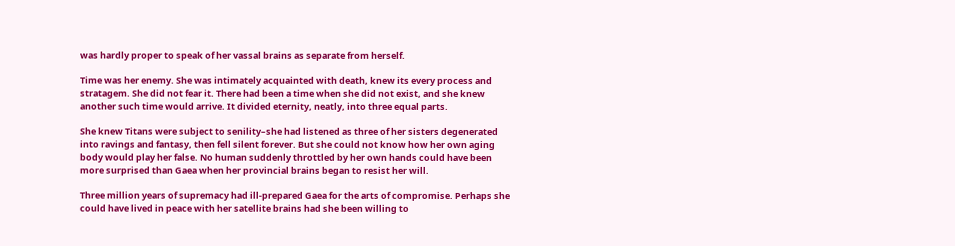was hardly proper to speak of her vassal brains as separate from herself.

Time was her enemy. She was intimately acquainted with death, knew its every process and stratagem. She did not fear it. There had been a time when she did not exist, and she knew another such time would arrive. It divided eternity, neatly, into three equal parts.

She knew Titans were subject to senility–she had listened as three of her sisters degenerated into ravings and fantasy, then fell silent forever. But she could not know how her own aging body would play her false. No human suddenly throttled by her own hands could have been more surprised than Gaea when her provincial brains began to resist her will.

Three million years of supremacy had ill-prepared Gaea for the arts of compromise. Perhaps she could have lived in peace with her satellite brains had she been willing to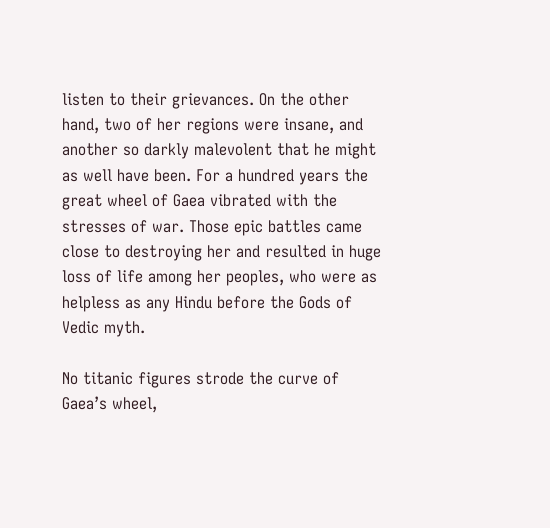listen to their grievances. On the other hand, two of her regions were insane, and another so darkly malevolent that he might as well have been. For a hundred years the great wheel of Gaea vibrated with the stresses of war. Those epic battles came close to destroying her and resulted in huge loss of life among her peoples, who were as helpless as any Hindu before the Gods of Vedic myth.

No titanic figures strode the curve of Gaea’s wheel,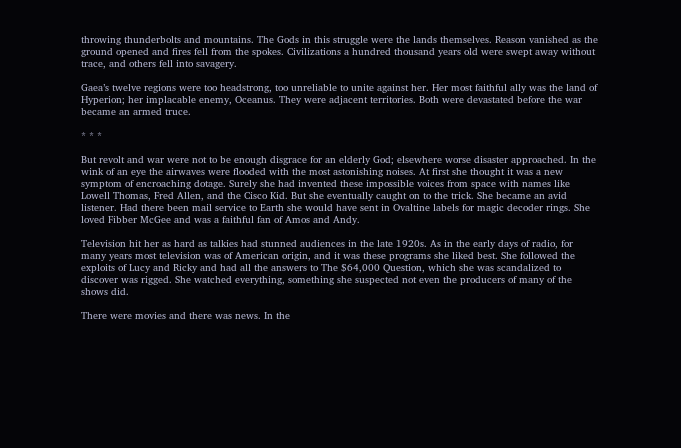throwing thunderbolts and mountains. The Gods in this struggle were the lands themselves. Reason vanished as the ground opened and fires fell from the spokes. Civilizations a hundred thousand years old were swept away without trace, and others fell into savagery.

Gaea’s twelve regions were too headstrong, too unreliable to unite against her. Her most faithful ally was the land of Hyperion; her implacable enemy, Oceanus. They were adjacent territories. Both were devastated before the war became an armed truce.

* * *

But revolt and war were not to be enough disgrace for an elderly God; elsewhere worse disaster approached. In the wink of an eye the airwaves were flooded with the most astonishing noises. At first she thought it was a new symptom of encroaching dotage. Surely she had invented these impossible voices from space with names like Lowell Thomas, Fred Allen, and the Cisco Kid. But she eventually caught on to the trick. She became an avid listener. Had there been mail service to Earth she would have sent in Ovaltine labels for magic decoder rings. She loved Fibber McGee and was a faithful fan of Amos and Andy.

Television hit her as hard as talkies had stunned audiences in the late 1920s. As in the early days of radio, for many years most television was of American origin, and it was these programs she liked best. She followed the exploits of Lucy and Ricky and had all the answers to The $64,000 Question, which she was scandalized to discover was rigged. She watched everything, something she suspected not even the producers of many of the shows did.

There were movies and there was news. In the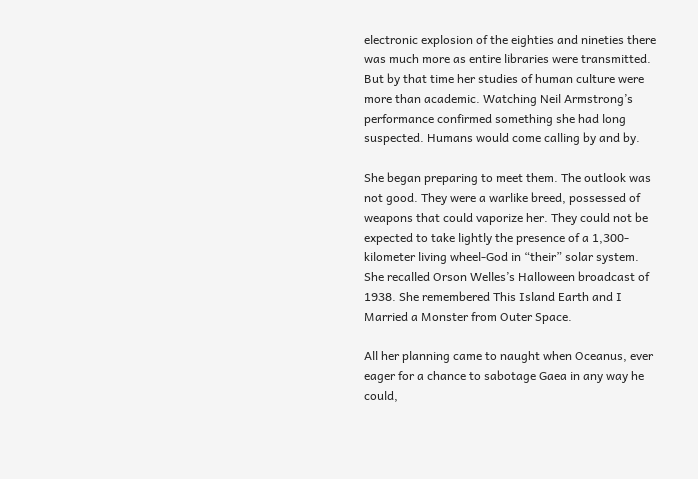electronic explosion of the eighties and nineties there was much more as entire libraries were transmitted. But by that time her studies of human culture were more than academic. Watching Neil Armstrong’s performance confirmed something she had long suspected. Humans would come calling by and by.

She began preparing to meet them. The outlook was not good. They were a warlike breed, possessed of weapons that could vaporize her. They could not be expected to take lightly the presence of a 1,300-kilometer living wheel-God in “their” solar system. She recalled Orson Welles’s Halloween broadcast of 1938. She remembered This Island Earth and I Married a Monster from Outer Space.

All her planning came to naught when Oceanus, ever eager for a chance to sabotage Gaea in any way he could,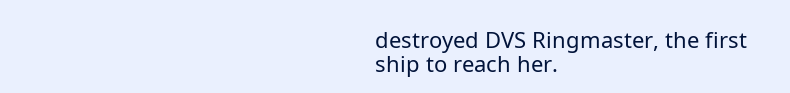destroyed DVS Ringmaster, the first ship to reach her.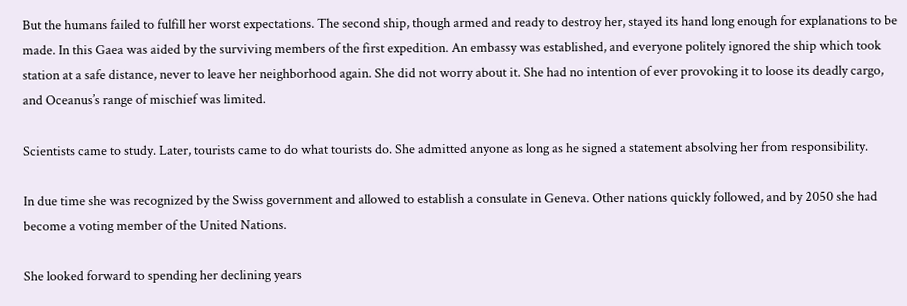But the humans failed to fulfill her worst expectations. The second ship, though armed and ready to destroy her, stayed its hand long enough for explanations to be made. In this Gaea was aided by the surviving members of the first expedition. An embassy was established, and everyone politely ignored the ship which took station at a safe distance, never to leave her neighborhood again. She did not worry about it. She had no intention of ever provoking it to loose its deadly cargo, and Oceanus’s range of mischief was limited.

Scientists came to study. Later, tourists came to do what tourists do. She admitted anyone as long as he signed a statement absolving her from responsibility.

In due time she was recognized by the Swiss government and allowed to establish a consulate in Geneva. Other nations quickly followed, and by 2050 she had become a voting member of the United Nations.

She looked forward to spending her declining years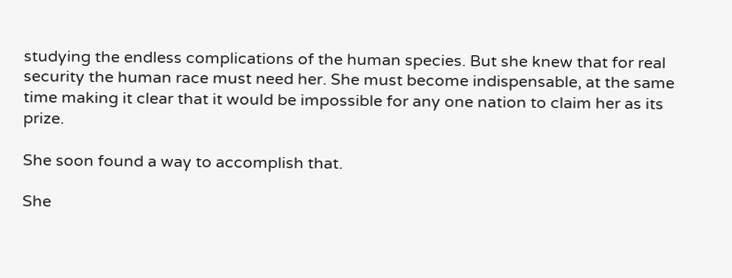studying the endless complications of the human species. But she knew that for real security the human race must need her. She must become indispensable, at the same time making it clear that it would be impossible for any one nation to claim her as its prize.

She soon found a way to accomplish that.

She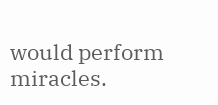would perform miracles.